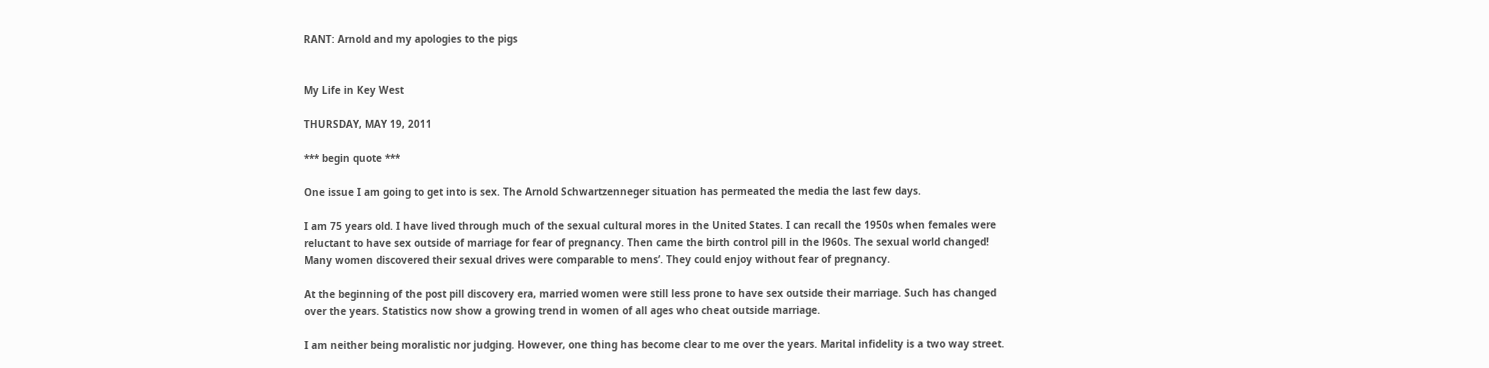RANT: Arnold and my apologies to the pigs


My Life in Key West

THURSDAY, MAY 19, 2011

*** begin quote ***

One issue I am going to get into is sex. The Arnold Schwartzenneger situation has permeated the media the last few days.

I am 75 years old. I have lived through much of the sexual cultural mores in the United States. I can recall the 1950s when females were reluctant to have sex outside of marriage for fear of pregnancy. Then came the birth control pill in the l960s. The sexual world changed! Many women discovered their sexual drives were comparable to mens’. They could enjoy without fear of pregnancy.

At the beginning of the post pill discovery era, married women were still less prone to have sex outside their marriage. Such has changed over the years. Statistics now show a growing trend in women of all ages who cheat outside marriage.

I am neither being moralistic nor judging. However, one thing has become clear to me over the years. Marital infidelity is a two way street.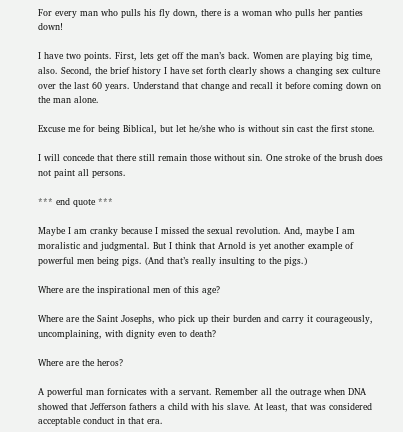For every man who pulls his fly down, there is a woman who pulls her panties down!

I have two points. First, lets get off the man’s back. Women are playing big time, also. Second, the brief history I have set forth clearly shows a changing sex culture over the last 60 years. Understand that change and recall it before coming down on the man alone.

Excuse me for being Biblical, but let he/she who is without sin cast the first stone.

I will concede that there still remain those without sin. One stroke of the brush does not paint all persons.

*** end quote ***

Maybe I am cranky because I missed the sexual revolution. And, maybe I am moralistic and judgmental. But I think that Arnold is yet another example of powerful men being pigs. (And that’s really insulting to the pigs.)

Where are the inspirational men of this age?

Where are the Saint Josephs, who pick up their burden and carry it courageously, uncomplaining, with dignity even to death?

Where are the heros?

A powerful man fornicates with a servant. Remember all the outrage when DNA showed that Jefferson fathers a child with his slave. At least, that was considered acceptable conduct in that era.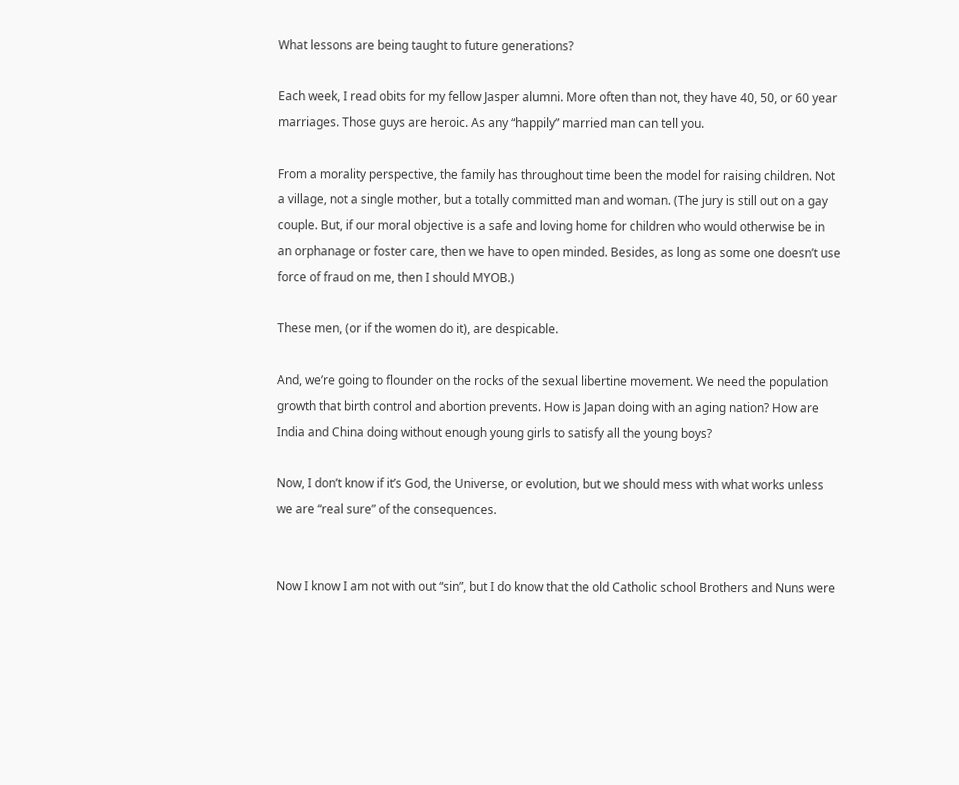What lessons are being taught to future generations?

Each week, I read obits for my fellow Jasper alumni. More often than not, they have 40, 50, or 60 year marriages. Those guys are heroic. As any “happily” married man can tell you.

From a morality perspective, the family has throughout time been the model for raising children. Not a village, not a single mother, but a totally committed man and woman. (The jury is still out on a gay couple. But, if our moral objective is a safe and loving home for children who would otherwise be in an orphanage or foster care, then we have to open minded. Besides, as long as some one doesn’t use force of fraud on me, then I should MYOB.)

These men, (or if the women do it), are despicable.

And, we’re going to flounder on the rocks of the sexual libertine movement. We need the population growth that birth control and abortion prevents. How is Japan doing with an aging nation? How are India and China doing without enough young girls to satisfy all the young boys?

Now, I don’t know if it’s God, the Universe, or evolution, but we should mess with what works unless we are “real sure” of the consequences.


Now I know I am not with out “sin”, but I do know that the old Catholic school Brothers and Nuns were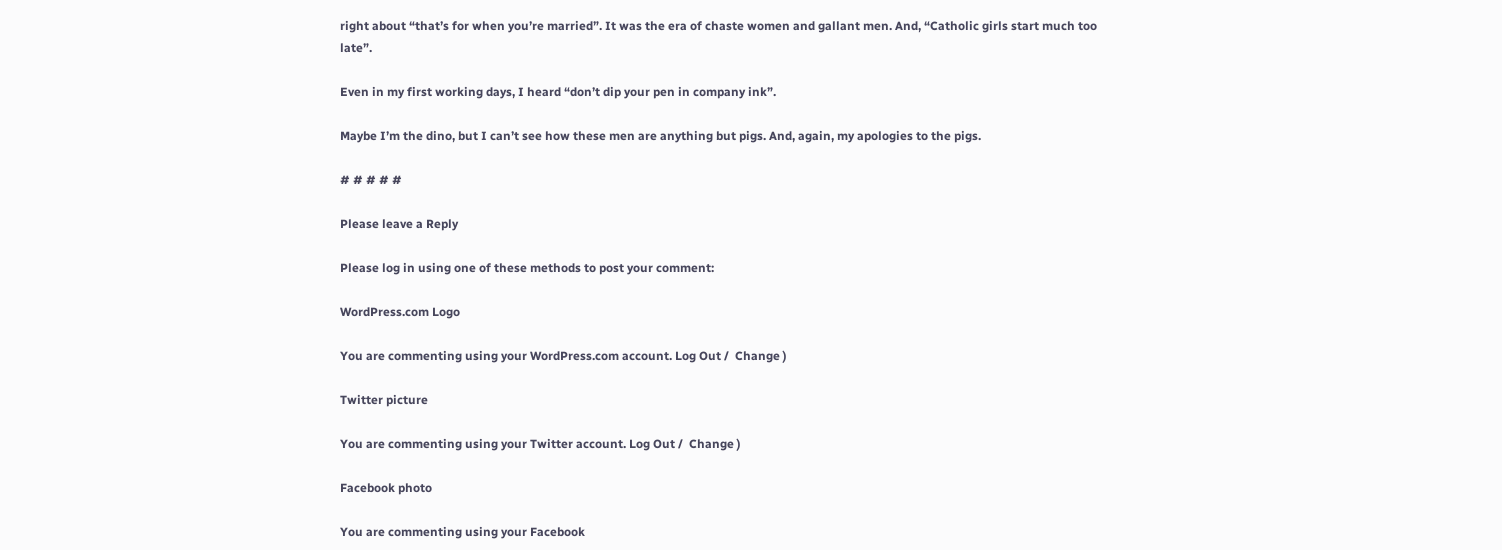right about “that’s for when you’re married”. It was the era of chaste women and gallant men. And, “Catholic girls start much too late”.

Even in my first working days, I heard “don’t dip your pen in company ink”.

Maybe I’m the dino, but I can’t see how these men are anything but pigs. And, again, my apologies to the pigs.

# # # # #

Please leave a Reply

Please log in using one of these methods to post your comment:

WordPress.com Logo

You are commenting using your WordPress.com account. Log Out /  Change )

Twitter picture

You are commenting using your Twitter account. Log Out /  Change )

Facebook photo

You are commenting using your Facebook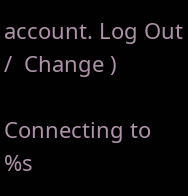account. Log Out /  Change )

Connecting to %s